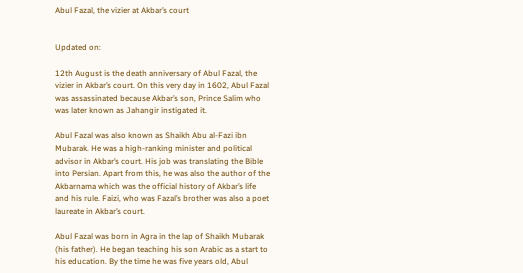Abul Fazal, the vizier at Akbar’s court


Updated on:

12th August is the death anniversary of Abul Fazal, the vizier in Akbar’s court. On this very day in 1602, Abul Fazal was assassinated because Akbar’s son, Prince Salim who was later known as Jahangir instigated it.

Abul Fazal was also known as Shaikh Abu al-Fazi ibn Mubarak. He was a high-ranking minister and political advisor in Akbar’s court. His job was translating the Bible into Persian. Apart from this, he was also the author of the Akbarnama which was the official history of Akbar’s life and his rule. Faizi, who was Fazal’s brother was also a poet laureate in Akbar’s court.

Abul Fazal was born in Agra in the lap of Shaikh Mubarak (his father). He began teaching his son Arabic as a start to his education. By the time he was five years old, Abul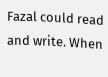Fazal could read and write. When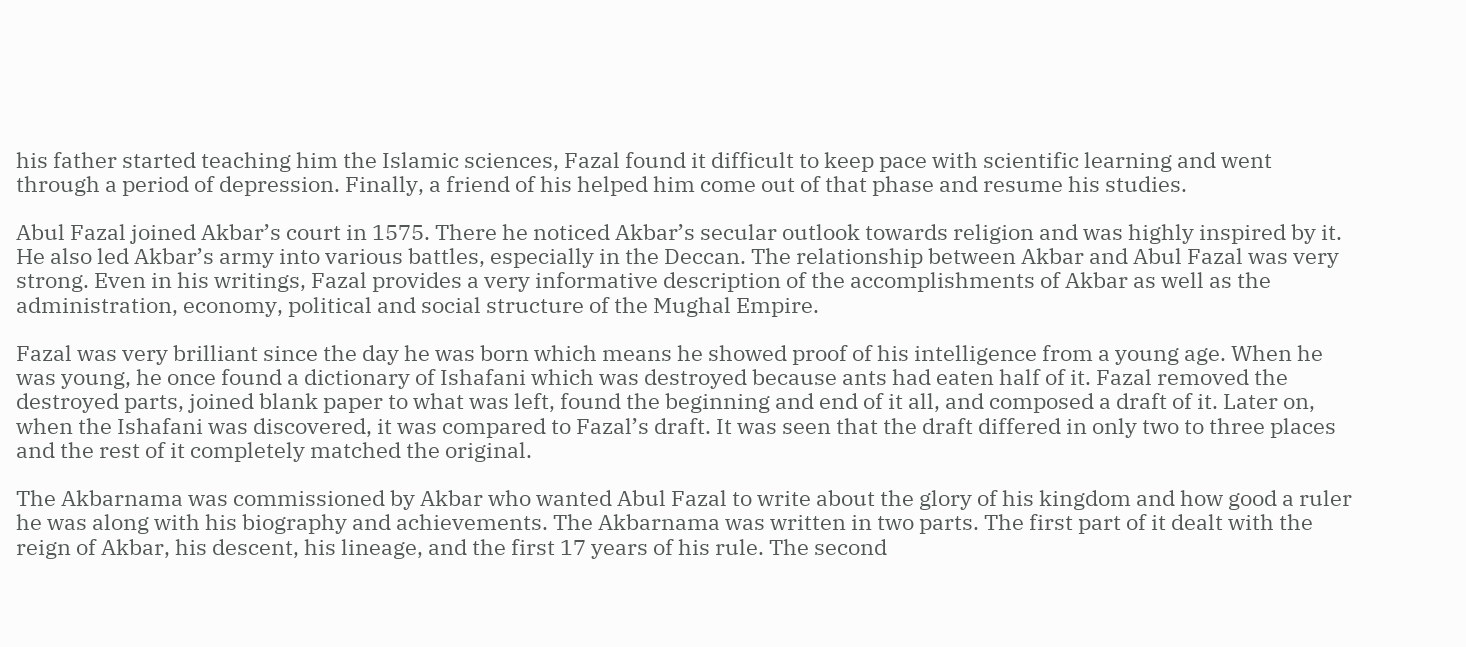his father started teaching him the Islamic sciences, Fazal found it difficult to keep pace with scientific learning and went through a period of depression. Finally, a friend of his helped him come out of that phase and resume his studies.

Abul Fazal joined Akbar’s court in 1575. There he noticed Akbar’s secular outlook towards religion and was highly inspired by it. He also led Akbar’s army into various battles, especially in the Deccan. The relationship between Akbar and Abul Fazal was very strong. Even in his writings, Fazal provides a very informative description of the accomplishments of Akbar as well as the administration, economy, political and social structure of the Mughal Empire.

Fazal was very brilliant since the day he was born which means he showed proof of his intelligence from a young age. When he was young, he once found a dictionary of Ishafani which was destroyed because ants had eaten half of it. Fazal removed the destroyed parts, joined blank paper to what was left, found the beginning and end of it all, and composed a draft of it. Later on, when the Ishafani was discovered, it was compared to Fazal’s draft. It was seen that the draft differed in only two to three places and the rest of it completely matched the original.

The Akbarnama was commissioned by Akbar who wanted Abul Fazal to write about the glory of his kingdom and how good a ruler he was along with his biography and achievements. The Akbarnama was written in two parts. The first part of it dealt with the reign of Akbar, his descent, his lineage, and the first 17 years of his rule. The second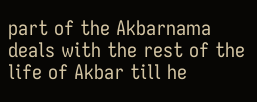part of the Akbarnama deals with the rest of the life of Akbar till he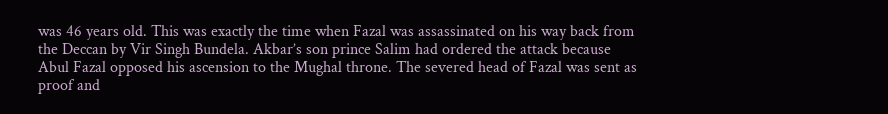was 46 years old. This was exactly the time when Fazal was assassinated on his way back from the Deccan by Vir Singh Bundela. Akbar’s son prince Salim had ordered the attack because Abul Fazal opposed his ascension to the Mughal throne. The severed head of Fazal was sent as proof and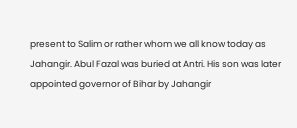present to Salim or rather whom we all know today as Jahangir. Abul Fazal was buried at Antri. His son was later appointed governor of Bihar by Jahangir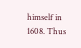himself in 1608. Thus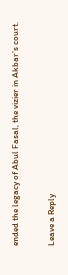ended the legacy of Abul Fasal, the vizier in Akbar’s court.

Leave a Reply